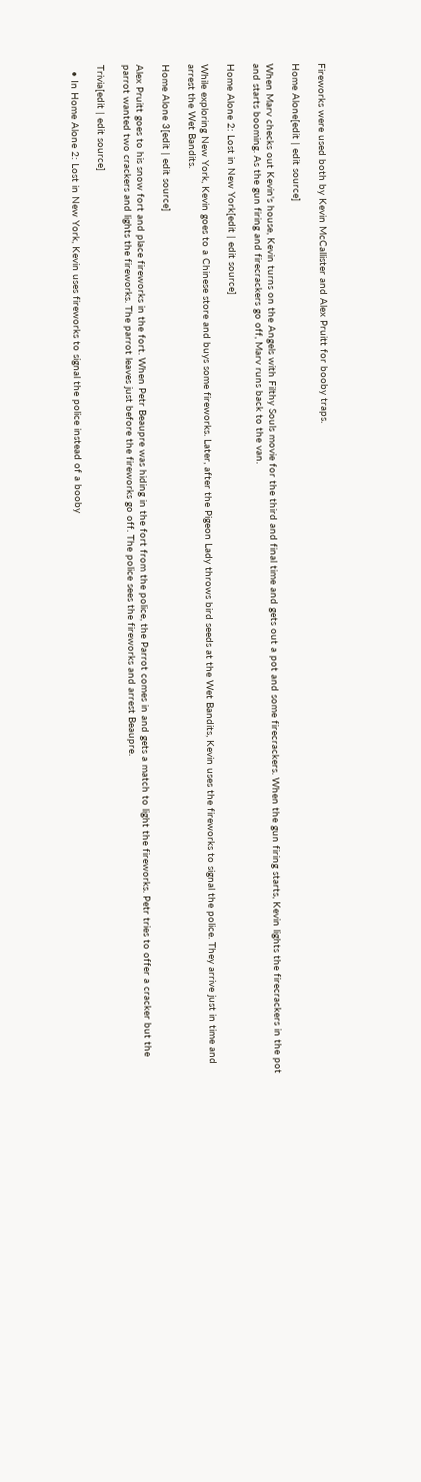Fireworks were used both by Kevin McCallister and Alex Pruitt for booby traps.

Home Alone[edit | edit source]

When Marv checks out Kevin's house, Kevin turns on the Angels with Filthy Souls movie for the third and final time and gets out a pot and some firecrackers. When the gun firing starts, Kevin lights the firecrackers in the pot and starts booming. As the gun firing and firecrackers go off, Marv runs back to the van.

Home Alone 2: Lost in New York[edit | edit source]

While exploring New York, Kevin goes to a Chinese store and buys some fireworks. Later, after the Pigeon Lady throws bird seeds at the Wet Bandits, Kevin uses the fireworks to signal the police. They arrive just in time and arrest the Wet Bandits.

Home Alone 3[edit | edit source]

Alex Pruitt goes to his snow fort and place fireworks in the fort. When Petr Beaupre was hiding in the fort from the police, the Parrot comes in and gets a match to light the fireworks. Petr tries to offer a cracker but the parrot wanted two crackers and lights the fireworks. The parrot leaves just before the fireworks go off. The police sees the fireworks and arrest Beaupre.

Trivia[edit | edit source]

  • In Home Alone 2: Lost in New York, Kevin uses fireworks to signal the police instead of a booby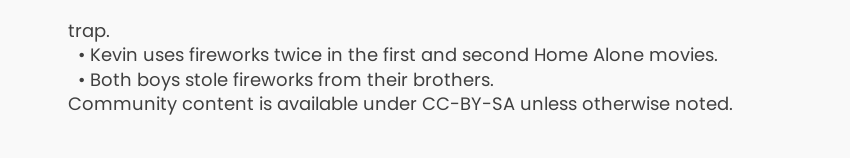trap.
  • Kevin uses fireworks twice in the first and second Home Alone movies.
  • Both boys stole fireworks from their brothers.
Community content is available under CC-BY-SA unless otherwise noted.